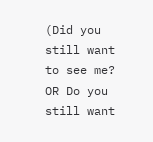(Did you still want to see me? OR Do you still want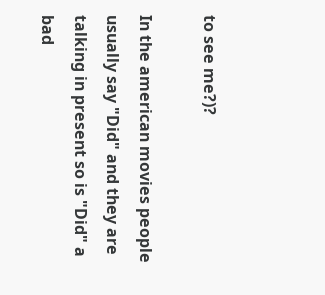to see me?)?

In the american movies people usually say "Did" and they are talking in present so is "Did" a bad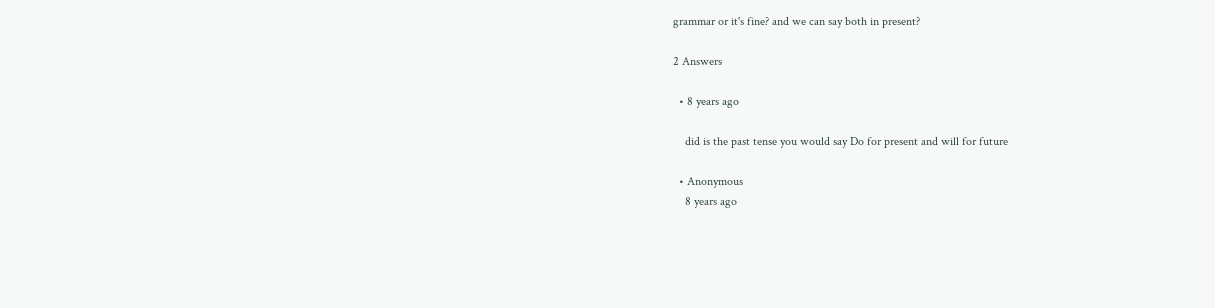grammar or it's fine? and we can say both in present?

2 Answers

  • 8 years ago

    did is the past tense you would say Do for present and will for future

  • Anonymous
    8 years ago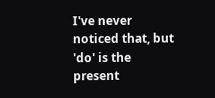I've never noticed that, but 'do' is the present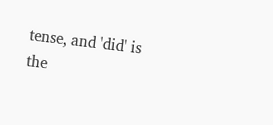tense, and 'did' is the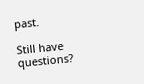past.

Still have questions?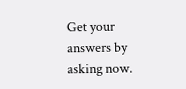Get your answers by asking now.